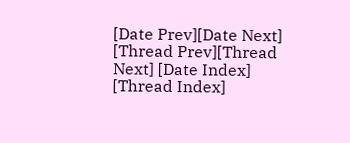[Date Prev][Date Next] [Thread Prev][Thread Next] [Date Index] [Thread Index]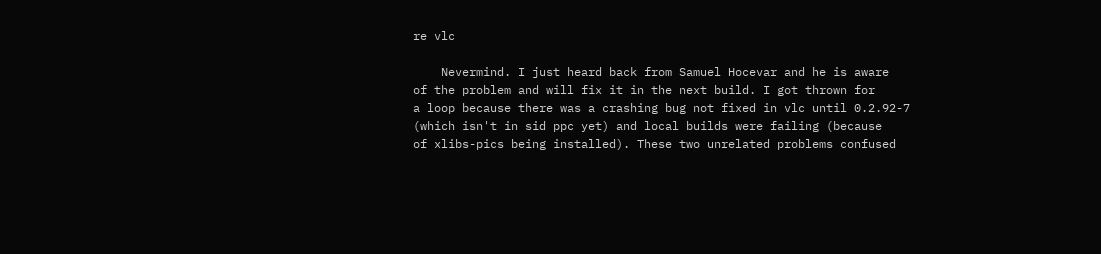re vlc

    Nevermind. I just heard back from Samuel Hocevar and he is aware
of the problem and will fix it in the next build. I got thrown for
a loop because there was a crashing bug not fixed in vlc until 0.2.92-7
(which isn't in sid ppc yet) and local builds were failing (because
of xlibs-pics being installed). These two unrelated problems confused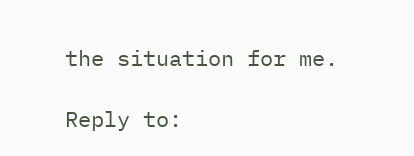the situation for me.

Reply to: